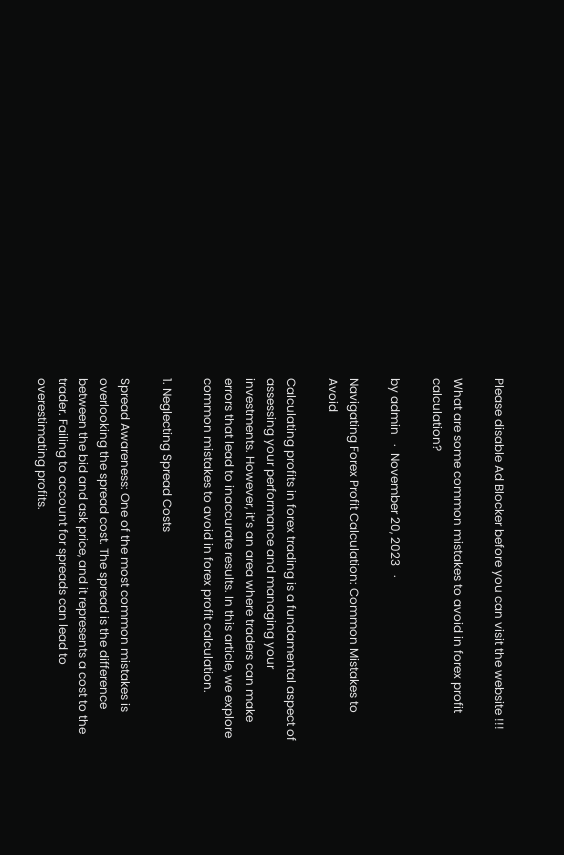Please disable Ad Blocker before you can visit the website !!!

What are some common mistakes to avoid in forex profit calculation?

by admin   ·  November 20, 2023   ·

Navigating Forex Profit Calculation: Common Mistakes to Avoid

Calculating profits in forex trading is a fundamental aspect of assessing your performance and managing your investments. However, it’s an area where traders can make errors that lead to inaccurate results. In this article, we explore common mistakes to avoid in forex profit calculation.

1. Neglecting Spread Costs

Spread Awareness: One of the most common mistakes is overlooking the spread cost. The spread is the difference between the bid and ask price, and it represents a cost to the trader. Failing to account for spreads can lead to overestimating profits.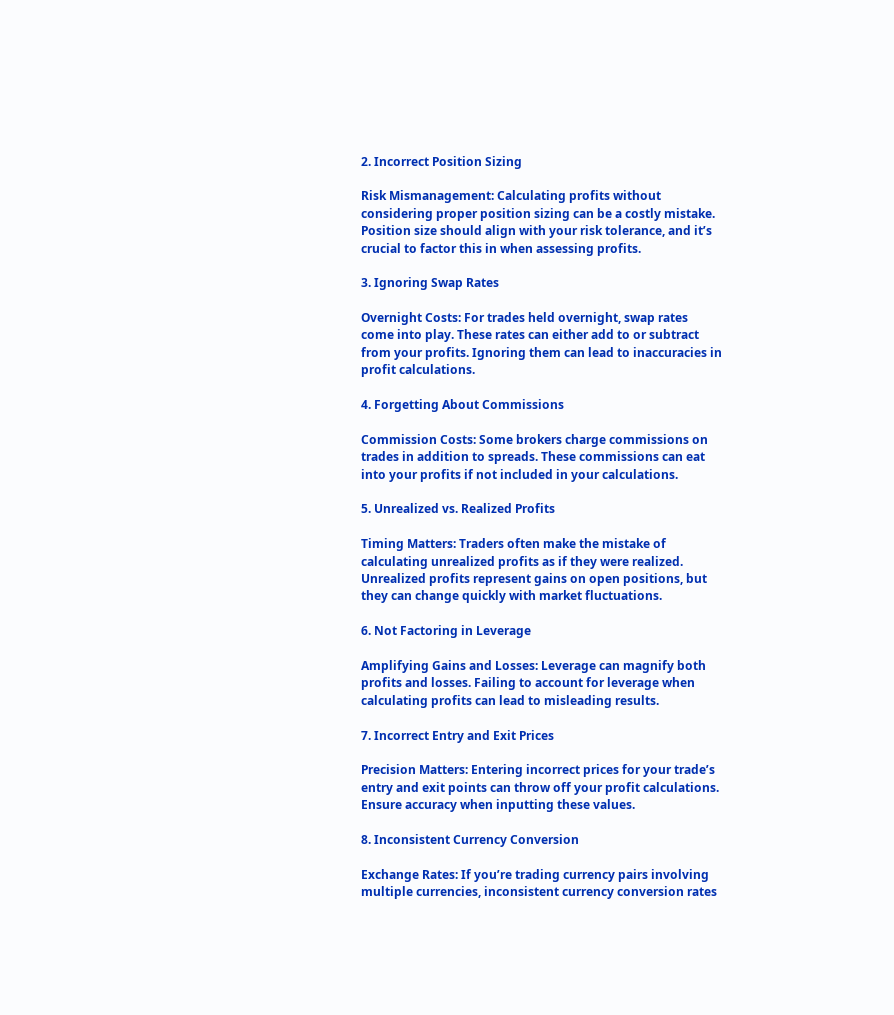2. Incorrect Position Sizing

Risk Mismanagement: Calculating profits without considering proper position sizing can be a costly mistake. Position size should align with your risk tolerance, and it’s crucial to factor this in when assessing profits.

3. Ignoring Swap Rates

Overnight Costs: For trades held overnight, swap rates come into play. These rates can either add to or subtract from your profits. Ignoring them can lead to inaccuracies in profit calculations.

4. Forgetting About Commissions

Commission Costs: Some brokers charge commissions on trades in addition to spreads. These commissions can eat into your profits if not included in your calculations.

5. Unrealized vs. Realized Profits

Timing Matters: Traders often make the mistake of calculating unrealized profits as if they were realized. Unrealized profits represent gains on open positions, but they can change quickly with market fluctuations.

6. Not Factoring in Leverage

Amplifying Gains and Losses: Leverage can magnify both profits and losses. Failing to account for leverage when calculating profits can lead to misleading results.

7. Incorrect Entry and Exit Prices

Precision Matters: Entering incorrect prices for your trade’s entry and exit points can throw off your profit calculations. Ensure accuracy when inputting these values.

8. Inconsistent Currency Conversion

Exchange Rates: If you’re trading currency pairs involving multiple currencies, inconsistent currency conversion rates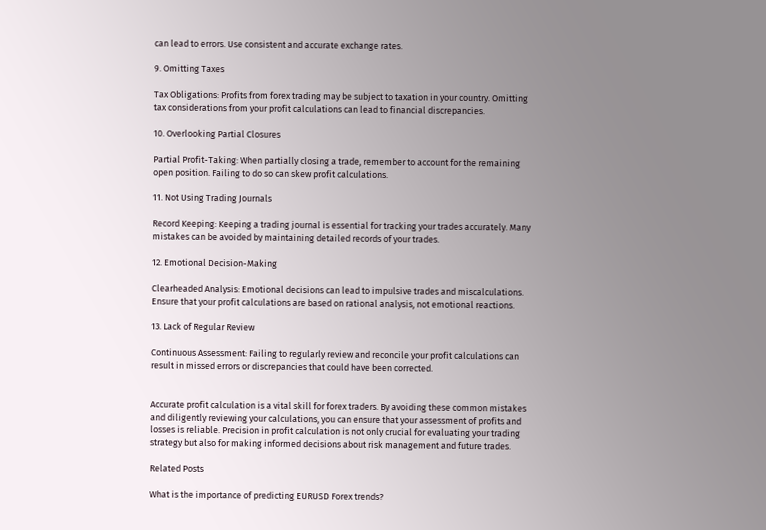can lead to errors. Use consistent and accurate exchange rates.

9. Omitting Taxes

Tax Obligations: Profits from forex trading may be subject to taxation in your country. Omitting tax considerations from your profit calculations can lead to financial discrepancies.

10. Overlooking Partial Closures

Partial Profit-Taking: When partially closing a trade, remember to account for the remaining open position. Failing to do so can skew profit calculations.

11. Not Using Trading Journals

Record Keeping: Keeping a trading journal is essential for tracking your trades accurately. Many mistakes can be avoided by maintaining detailed records of your trades.

12. Emotional Decision-Making

Clearheaded Analysis: Emotional decisions can lead to impulsive trades and miscalculations. Ensure that your profit calculations are based on rational analysis, not emotional reactions.

13. Lack of Regular Review

Continuous Assessment: Failing to regularly review and reconcile your profit calculations can result in missed errors or discrepancies that could have been corrected.


Accurate profit calculation is a vital skill for forex traders. By avoiding these common mistakes and diligently reviewing your calculations, you can ensure that your assessment of profits and losses is reliable. Precision in profit calculation is not only crucial for evaluating your trading strategy but also for making informed decisions about risk management and future trades.

Related Posts

What is the importance of predicting EURUSD Forex trends?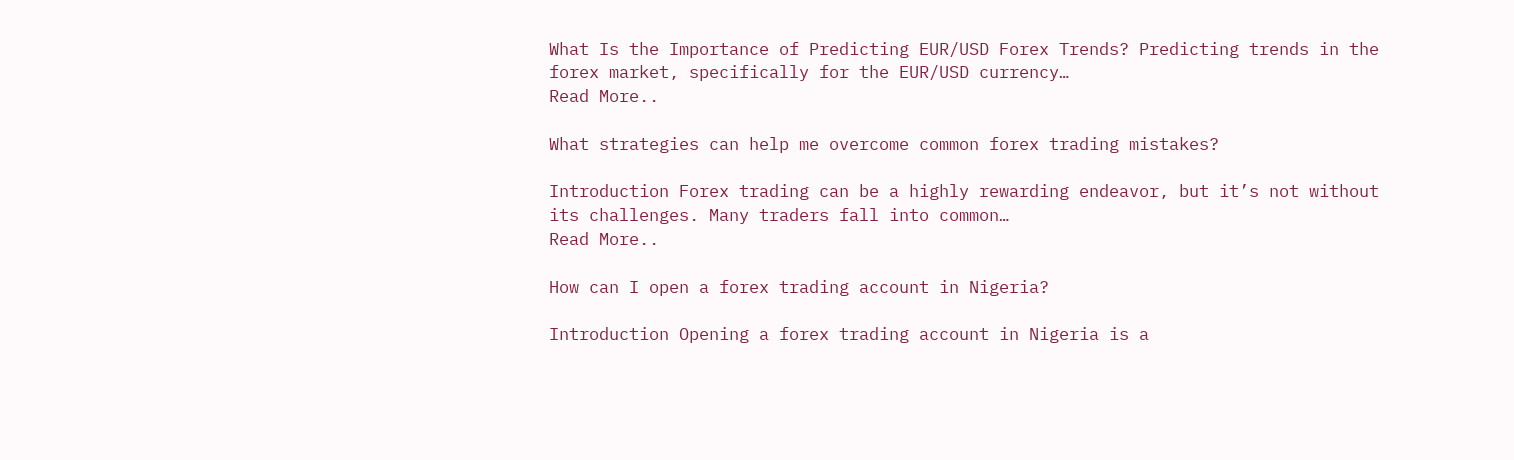What Is the Importance of Predicting EUR/USD Forex Trends? Predicting trends in the forex market, specifically for the EUR/USD currency…
Read More..

What strategies can help me overcome common forex trading mistakes?

Introduction Forex trading can be a highly rewarding endeavor, but it’s not without its challenges. Many traders fall into common…
Read More..

How can I open a forex trading account in Nigeria?

Introduction Opening a forex trading account in Nigeria is a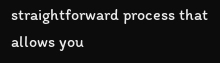straightforward process that allows you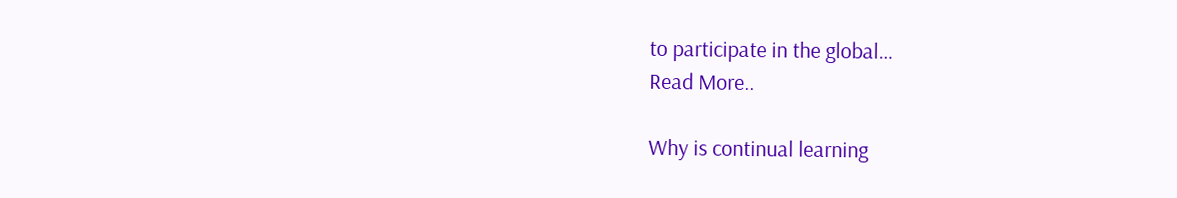to participate in the global…
Read More..

Why is continual learning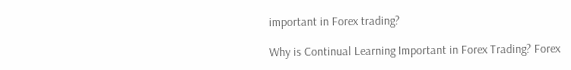important in Forex trading?

Why is Continual Learning Important in Forex Trading? Forex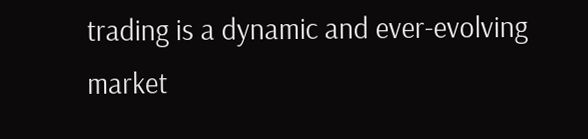trading is a dynamic and ever-evolving market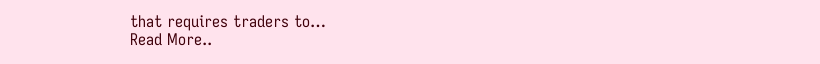that requires traders to…
Read More..